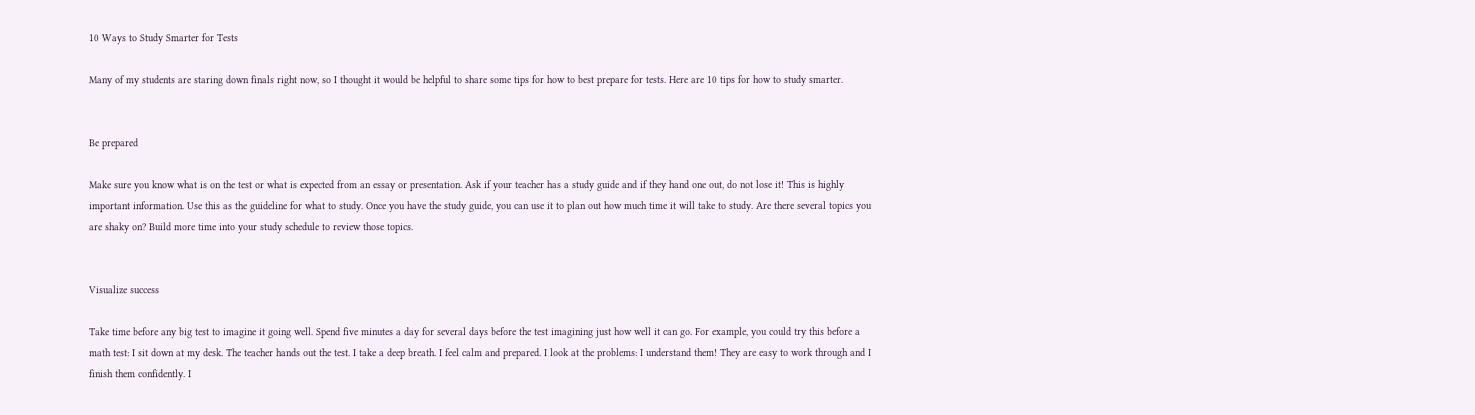10 Ways to Study Smarter for Tests

Many of my students are staring down finals right now, so I thought it would be helpful to share some tips for how to best prepare for tests. Here are 10 tips for how to study smarter.


Be prepared

Make sure you know what is on the test or what is expected from an essay or presentation. Ask if your teacher has a study guide and if they hand one out, do not lose it! This is highly important information. Use this as the guideline for what to study. Once you have the study guide, you can use it to plan out how much time it will take to study. Are there several topics you are shaky on? Build more time into your study schedule to review those topics.


Visualize success

Take time before any big test to imagine it going well. Spend five minutes a day for several days before the test imagining just how well it can go. For example, you could try this before a math test: I sit down at my desk. The teacher hands out the test. I take a deep breath. I feel calm and prepared. I look at the problems: I understand them! They are easy to work through and I finish them confidently. I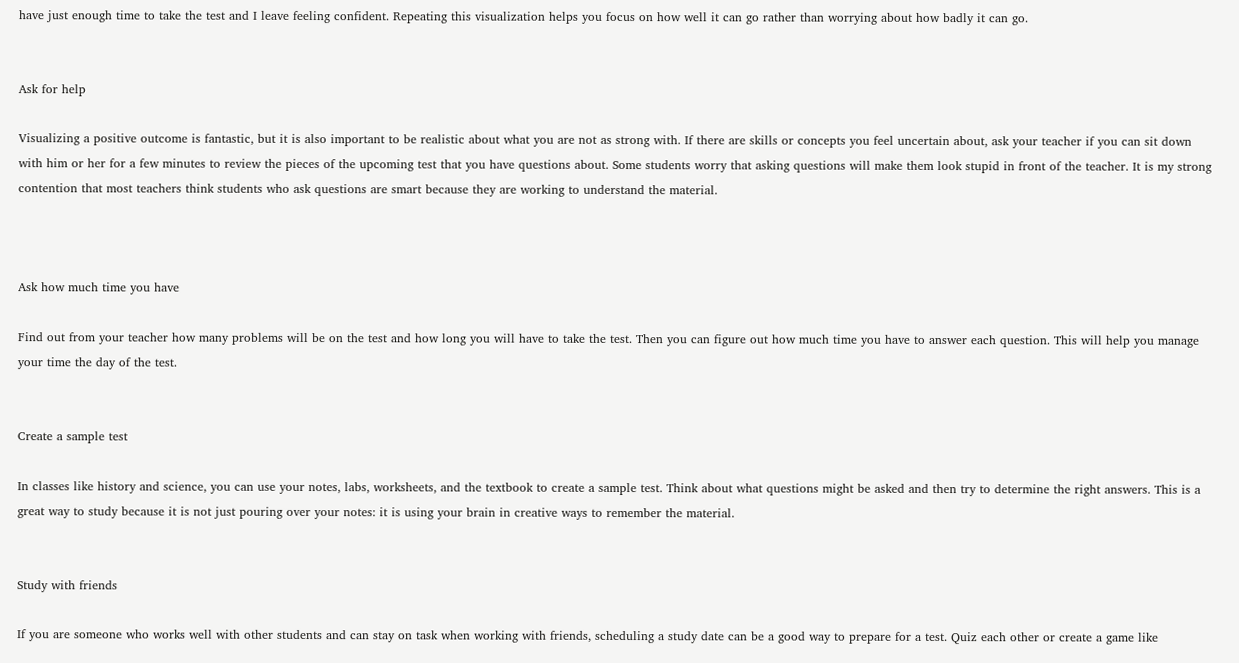have just enough time to take the test and I leave feeling confident. Repeating this visualization helps you focus on how well it can go rather than worrying about how badly it can go.


Ask for help

Visualizing a positive outcome is fantastic, but it is also important to be realistic about what you are not as strong with. If there are skills or concepts you feel uncertain about, ask your teacher if you can sit down with him or her for a few minutes to review the pieces of the upcoming test that you have questions about. Some students worry that asking questions will make them look stupid in front of the teacher. It is my strong contention that most teachers think students who ask questions are smart because they are working to understand the material.



Ask how much time you have

Find out from your teacher how many problems will be on the test and how long you will have to take the test. Then you can figure out how much time you have to answer each question. This will help you manage your time the day of the test.


Create a sample test

In classes like history and science, you can use your notes, labs, worksheets, and the textbook to create a sample test. Think about what questions might be asked and then try to determine the right answers. This is a great way to study because it is not just pouring over your notes: it is using your brain in creative ways to remember the material.


Study with friends

If you are someone who works well with other students and can stay on task when working with friends, scheduling a study date can be a good way to prepare for a test. Quiz each other or create a game like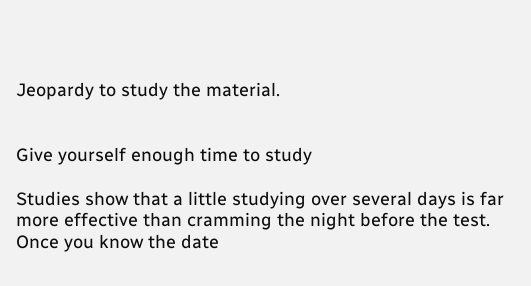Jeopardy to study the material.


Give yourself enough time to study

Studies show that a little studying over several days is far more effective than cramming the night before the test. Once you know the date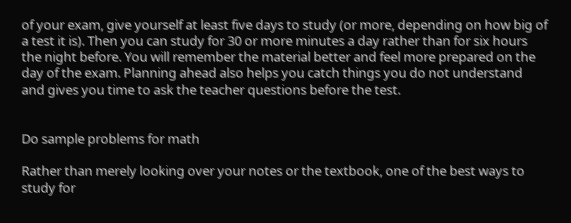of your exam, give yourself at least five days to study (or more, depending on how big of a test it is). Then you can study for 30 or more minutes a day rather than for six hours the night before. You will remember the material better and feel more prepared on the day of the exam. Planning ahead also helps you catch things you do not understand and gives you time to ask the teacher questions before the test.


Do sample problems for math

Rather than merely looking over your notes or the textbook, one of the best ways to study for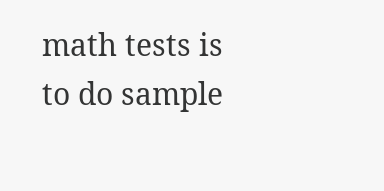math tests is to do sample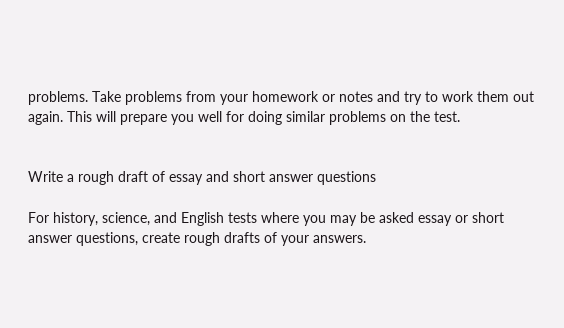problems. Take problems from your homework or notes and try to work them out again. This will prepare you well for doing similar problems on the test.


Write a rough draft of essay and short answer questions

For history, science, and English tests where you may be asked essay or short answer questions, create rough drafts of your answers.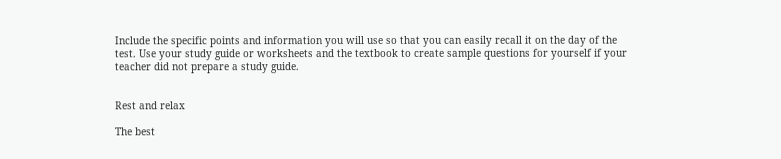Include the specific points and information you will use so that you can easily recall it on the day of the test. Use your study guide or worksheets and the textbook to create sample questions for yourself if your teacher did not prepare a study guide.


Rest and relax

The best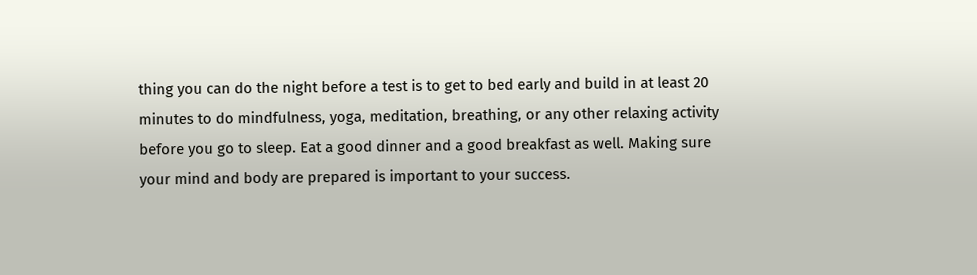thing you can do the night before a test is to get to bed early and build in at least 20 minutes to do mindfulness, yoga, meditation, breathing, or any other relaxing activity before you go to sleep. Eat a good dinner and a good breakfast as well. Making sure your mind and body are prepared is important to your success.